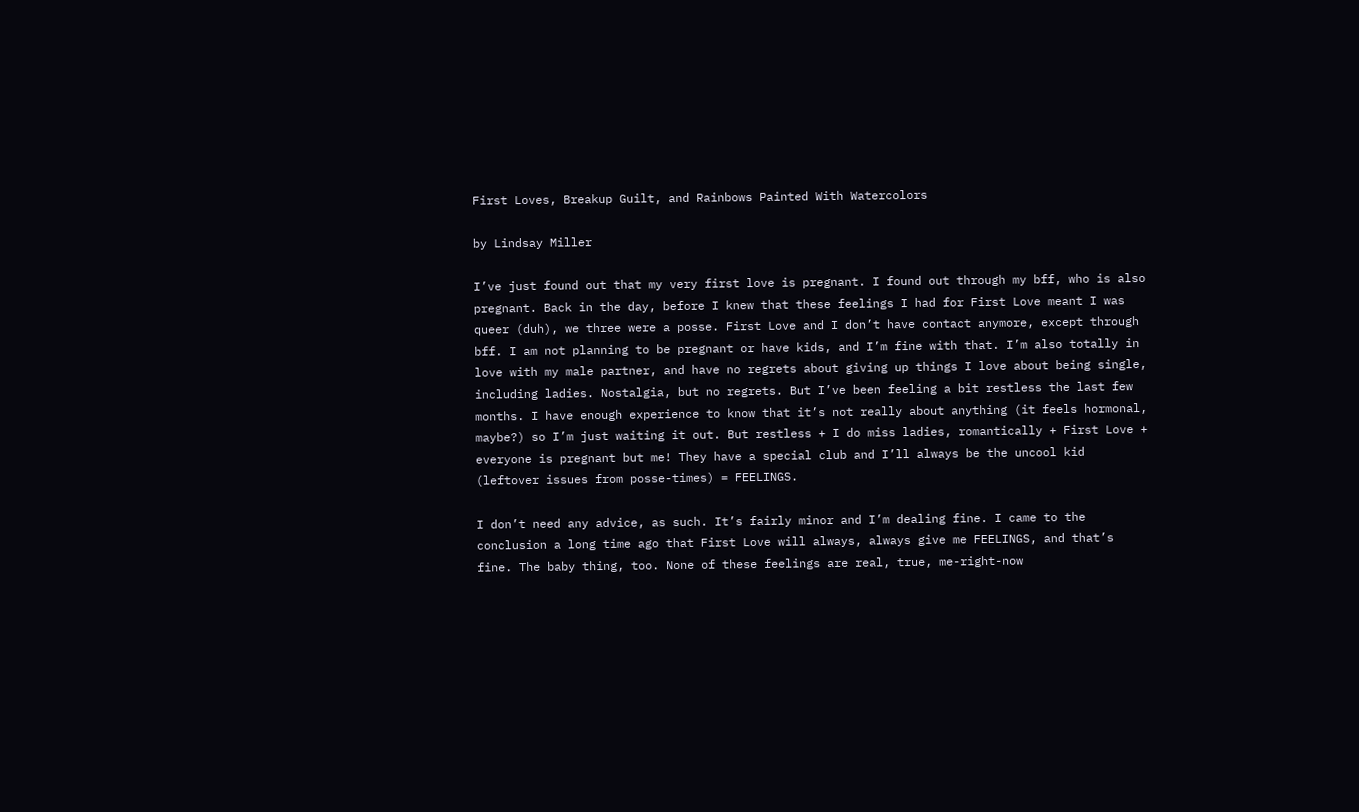First Loves, Breakup Guilt, and Rainbows Painted With Watercolors

by Lindsay Miller

I’ve just found out that my very first love is pregnant. I found out through my bff, who is also pregnant. Back in the day, before I knew that these feelings I had for First Love meant I was queer (duh), we three were a posse. First Love and I don’t have contact anymore, except through bff. I am not planning to be pregnant or have kids, and I’m fine with that. I’m also totally in love with my male partner, and have no regrets about giving up things I love about being single, including ladies. Nostalgia, but no regrets. But I’ve been feeling a bit restless the last few months. I have enough experience to know that it’s not really about anything (it feels hormonal, maybe?) so I’m just waiting it out. But restless + I do miss ladies, romantically + First Love + everyone is pregnant but me! They have a special club and I’ll always be the uncool kid (leftover issues from posse-times) = FEELINGS.

I don’t need any advice, as such. It’s fairly minor and I’m dealing fine. I came to the conclusion a long time ago that First Love will always, always give me FEELINGS, and that’s fine. The baby thing, too. None of these feelings are real, true, me-right-now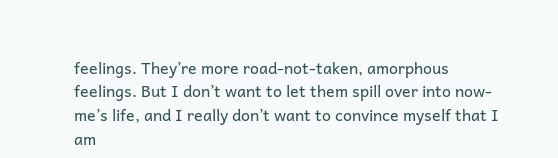feelings. They’re more road-not-taken, amorphous feelings. But I don’t want to let them spill over into now-me’s life, and I really don’t want to convince myself that I am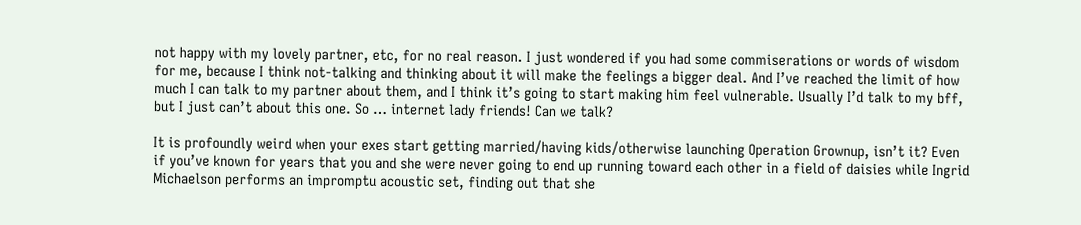not happy with my lovely partner, etc, for no real reason. I just wondered if you had some commiserations or words of wisdom for me, because I think not-talking and thinking about it will make the feelings a bigger deal. And I’ve reached the limit of how much I can talk to my partner about them, and I think it’s going to start making him feel vulnerable. Usually I’d talk to my bff, but I just can’t about this one. So … internet lady friends! Can we talk?

It is profoundly weird when your exes start getting married/having kids/otherwise launching Operation Grownup, isn’t it? Even if you’ve known for years that you and she were never going to end up running toward each other in a field of daisies while Ingrid Michaelson performs an impromptu acoustic set, finding out that she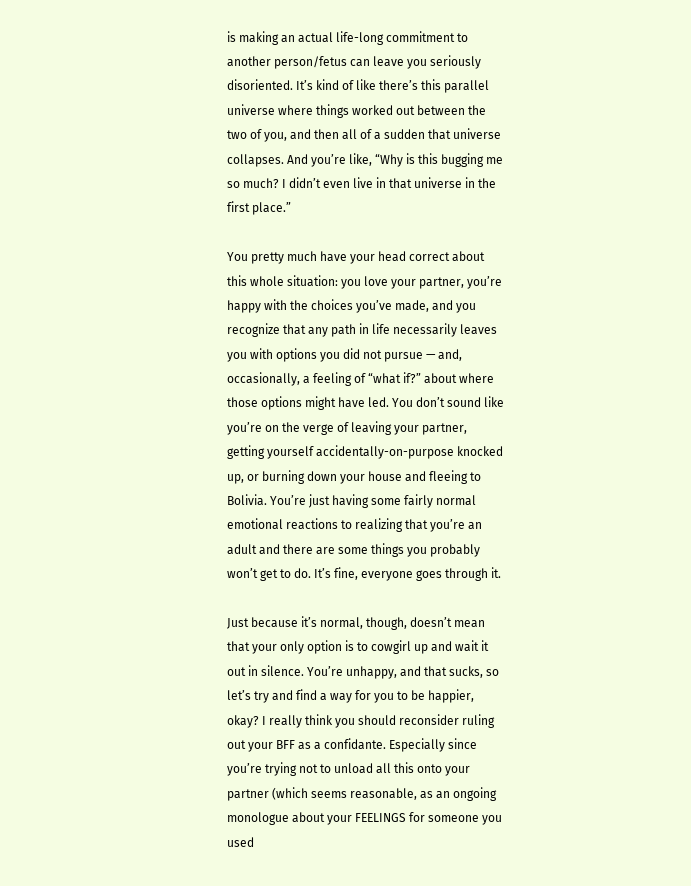is making an actual life-long commitment to another person/fetus can leave you seriously disoriented. It’s kind of like there’s this parallel universe where things worked out between the two of you, and then all of a sudden that universe collapses. And you’re like, “Why is this bugging me so much? I didn’t even live in that universe in the first place.”

You pretty much have your head correct about this whole situation: you love your partner, you’re happy with the choices you’ve made, and you recognize that any path in life necessarily leaves you with options you did not pursue — and, occasionally, a feeling of “what if?” about where those options might have led. You don’t sound like you’re on the verge of leaving your partner, getting yourself accidentally-on-purpose knocked up, or burning down your house and fleeing to Bolivia. You’re just having some fairly normal emotional reactions to realizing that you’re an adult and there are some things you probably won’t get to do. It’s fine, everyone goes through it.

Just because it’s normal, though, doesn’t mean that your only option is to cowgirl up and wait it out in silence. You’re unhappy, and that sucks, so let’s try and find a way for you to be happier, okay? I really think you should reconsider ruling out your BFF as a confidante. Especially since you’re trying not to unload all this onto your partner (which seems reasonable, as an ongoing monologue about your FEELINGS for someone you used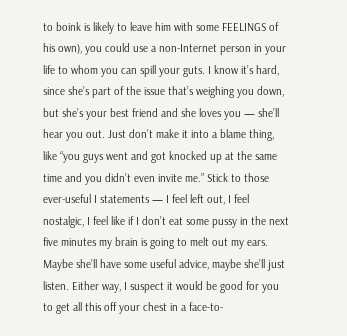to boink is likely to leave him with some FEELINGS of his own), you could use a non-Internet person in your life to whom you can spill your guts. I know it’s hard, since she’s part of the issue that’s weighing you down, but she’s your best friend and she loves you — she’ll hear you out. Just don’t make it into a blame thing, like “you guys went and got knocked up at the same time and you didn’t even invite me.” Stick to those ever-useful I statements — I feel left out, I feel nostalgic, I feel like if I don’t eat some pussy in the next five minutes my brain is going to melt out my ears. Maybe she’ll have some useful advice, maybe she’ll just listen. Either way, I suspect it would be good for you to get all this off your chest in a face-to-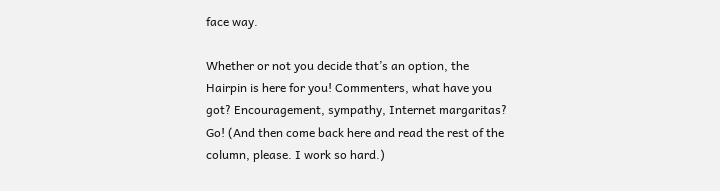face way.

Whether or not you decide that’s an option, the Hairpin is here for you! Commenters, what have you got? Encouragement, sympathy, Internet margaritas? Go! (And then come back here and read the rest of the column, please. I work so hard.)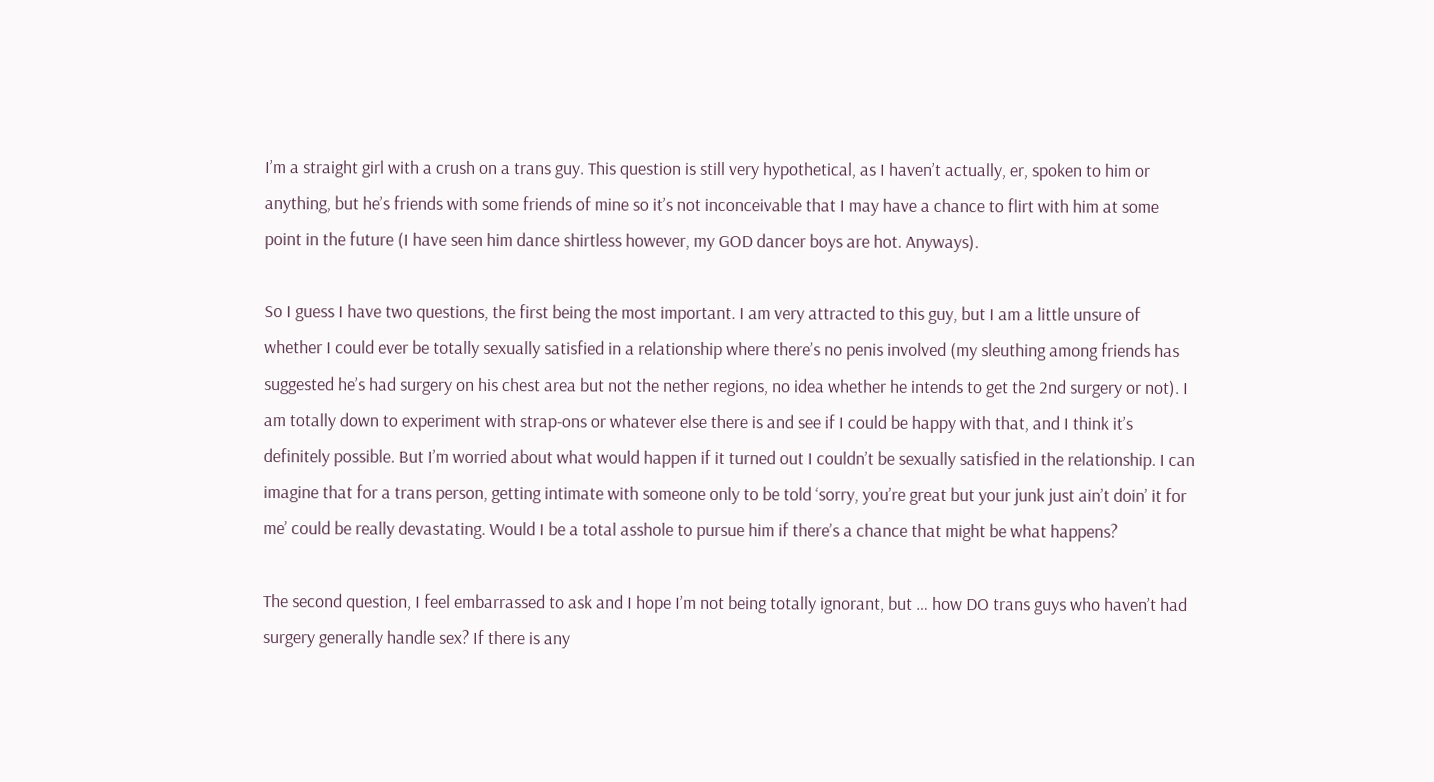I’m a straight girl with a crush on a trans guy. This question is still very hypothetical, as I haven’t actually, er, spoken to him or anything, but he’s friends with some friends of mine so it’s not inconceivable that I may have a chance to flirt with him at some point in the future (I have seen him dance shirtless however, my GOD dancer boys are hot. Anyways).

So I guess I have two questions, the first being the most important. I am very attracted to this guy, but I am a little unsure of whether I could ever be totally sexually satisfied in a relationship where there’s no penis involved (my sleuthing among friends has suggested he’s had surgery on his chest area but not the nether regions, no idea whether he intends to get the 2nd surgery or not). I am totally down to experiment with strap-ons or whatever else there is and see if I could be happy with that, and I think it’s definitely possible. But I’m worried about what would happen if it turned out I couldn’t be sexually satisfied in the relationship. I can imagine that for a trans person, getting intimate with someone only to be told ‘sorry, you’re great but your junk just ain’t doin’ it for me’ could be really devastating. Would I be a total asshole to pursue him if there’s a chance that might be what happens?

The second question, I feel embarrassed to ask and I hope I’m not being totally ignorant, but … how DO trans guys who haven’t had surgery generally handle sex? If there is any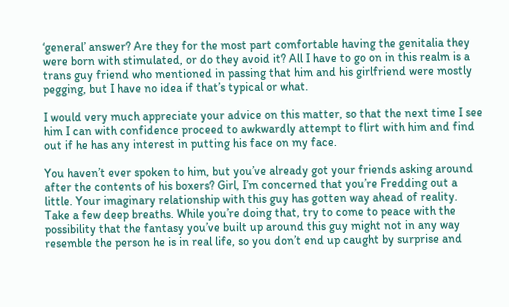‘general’ answer? Are they for the most part comfortable having the genitalia they were born with stimulated, or do they avoid it? All I have to go on in this realm is a trans guy friend who mentioned in passing that him and his girlfriend were mostly pegging, but I have no idea if that’s typical or what.

I would very much appreciate your advice on this matter, so that the next time I see him I can with confidence proceed to awkwardly attempt to flirt with him and find out if he has any interest in putting his face on my face.

You haven’t ever spoken to him, but you’ve already got your friends asking around after the contents of his boxers? Girl, I’m concerned that you’re Fredding out a little. Your imaginary relationship with this guy has gotten way ahead of reality. Take a few deep breaths. While you’re doing that, try to come to peace with the possibility that the fantasy you’ve built up around this guy might not in any way resemble the person he is in real life, so you don’t end up caught by surprise and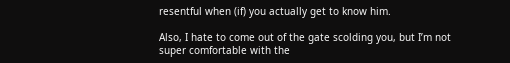resentful when (if) you actually get to know him.

Also, I hate to come out of the gate scolding you, but I’m not super comfortable with the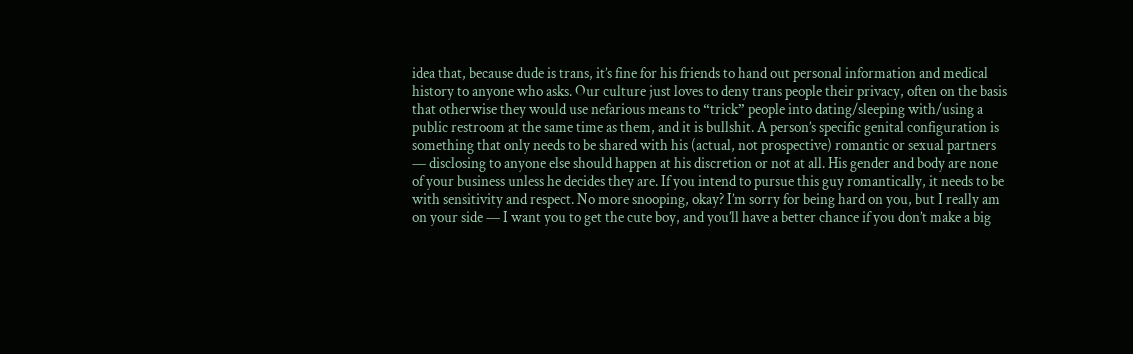idea that, because dude is trans, it’s fine for his friends to hand out personal information and medical history to anyone who asks. Our culture just loves to deny trans people their privacy, often on the basis that otherwise they would use nefarious means to “trick” people into dating/sleeping with/using a public restroom at the same time as them, and it is bullshit. A person’s specific genital configuration is something that only needs to be shared with his (actual, not prospective) romantic or sexual partners — disclosing to anyone else should happen at his discretion or not at all. His gender and body are none of your business unless he decides they are. If you intend to pursue this guy romantically, it needs to be with sensitivity and respect. No more snooping, okay? I’m sorry for being hard on you, but I really am on your side — I want you to get the cute boy, and you’ll have a better chance if you don’t make a big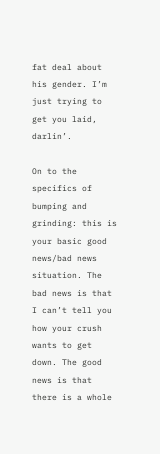fat deal about his gender. I’m just trying to get you laid, darlin’.

On to the specifics of bumping and grinding: this is your basic good news/bad news situation. The bad news is that I can’t tell you how your crush wants to get down. The good news is that there is a whole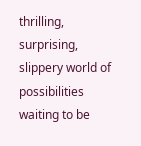thrilling, surprising, slippery world of possibilities waiting to be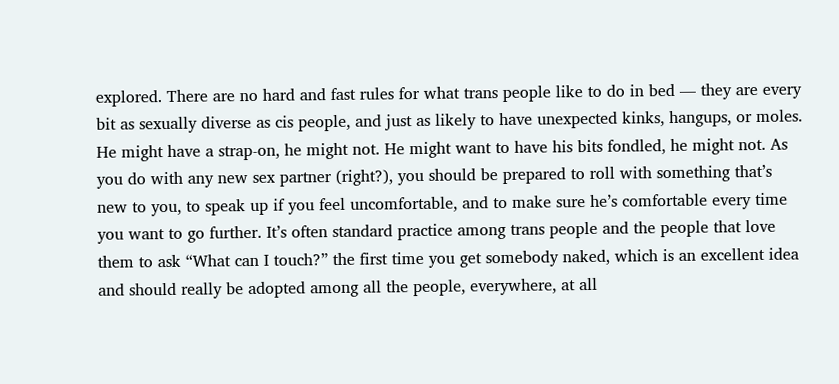explored. There are no hard and fast rules for what trans people like to do in bed — they are every bit as sexually diverse as cis people, and just as likely to have unexpected kinks, hangups, or moles. He might have a strap-on, he might not. He might want to have his bits fondled, he might not. As you do with any new sex partner (right?), you should be prepared to roll with something that’s new to you, to speak up if you feel uncomfortable, and to make sure he’s comfortable every time you want to go further. It’s often standard practice among trans people and the people that love them to ask “What can I touch?” the first time you get somebody naked, which is an excellent idea and should really be adopted among all the people, everywhere, at all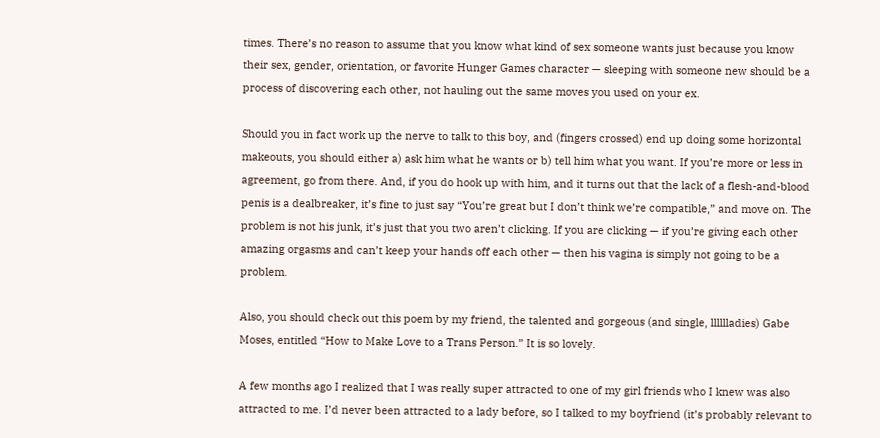times. There’s no reason to assume that you know what kind of sex someone wants just because you know their sex, gender, orientation, or favorite Hunger Games character — sleeping with someone new should be a process of discovering each other, not hauling out the same moves you used on your ex.

Should you in fact work up the nerve to talk to this boy, and (fingers crossed) end up doing some horizontal makeouts, you should either a) ask him what he wants or b) tell him what you want. If you’re more or less in agreement, go from there. And, if you do hook up with him, and it turns out that the lack of a flesh-and-blood penis is a dealbreaker, it’s fine to just say “You’re great but I don’t think we’re compatible,” and move on. The problem is not his junk, it’s just that you two aren’t clicking. If you are clicking — if you’re giving each other amazing orgasms and can’t keep your hands off each other — then his vagina is simply not going to be a problem.

Also, you should check out this poem by my friend, the talented and gorgeous (and single, lllllladies) Gabe Moses, entitled “How to Make Love to a Trans Person.” It is so lovely.

A few months ago I realized that I was really super attracted to one of my girl friends who I knew was also attracted to me. I’d never been attracted to a lady before, so I talked to my boyfriend (it’s probably relevant to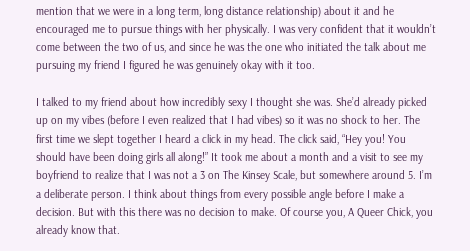mention that we were in a long term, long distance relationship) about it and he encouraged me to pursue things with her physically. I was very confident that it wouldn’t come between the two of us, and since he was the one who initiated the talk about me pursuing my friend I figured he was genuinely okay with it too.

I talked to my friend about how incredibly sexy I thought she was. She’d already picked up on my vibes (before I even realized that I had vibes) so it was no shock to her. The first time we slept together I heard a click in my head. The click said, “Hey you! You should have been doing girls all along!” It took me about a month and a visit to see my boyfriend to realize that I was not a 3 on The Kinsey Scale, but somewhere around 5. I’m a deliberate person. I think about things from every possible angle before I make a decision. But with this there was no decision to make. Of course you, A Queer Chick, you already know that.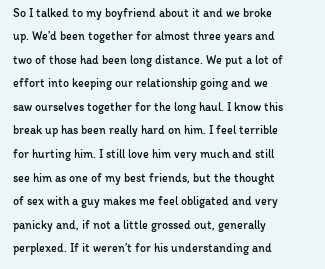So I talked to my boyfriend about it and we broke up. We’d been together for almost three years and two of those had been long distance. We put a lot of effort into keeping our relationship going and we saw ourselves together for the long haul. I know this break up has been really hard on him. I feel terrible for hurting him. I still love him very much and still see him as one of my best friends, but the thought of sex with a guy makes me feel obligated and very panicky and, if not a little grossed out, generally perplexed. If it weren’t for his understanding and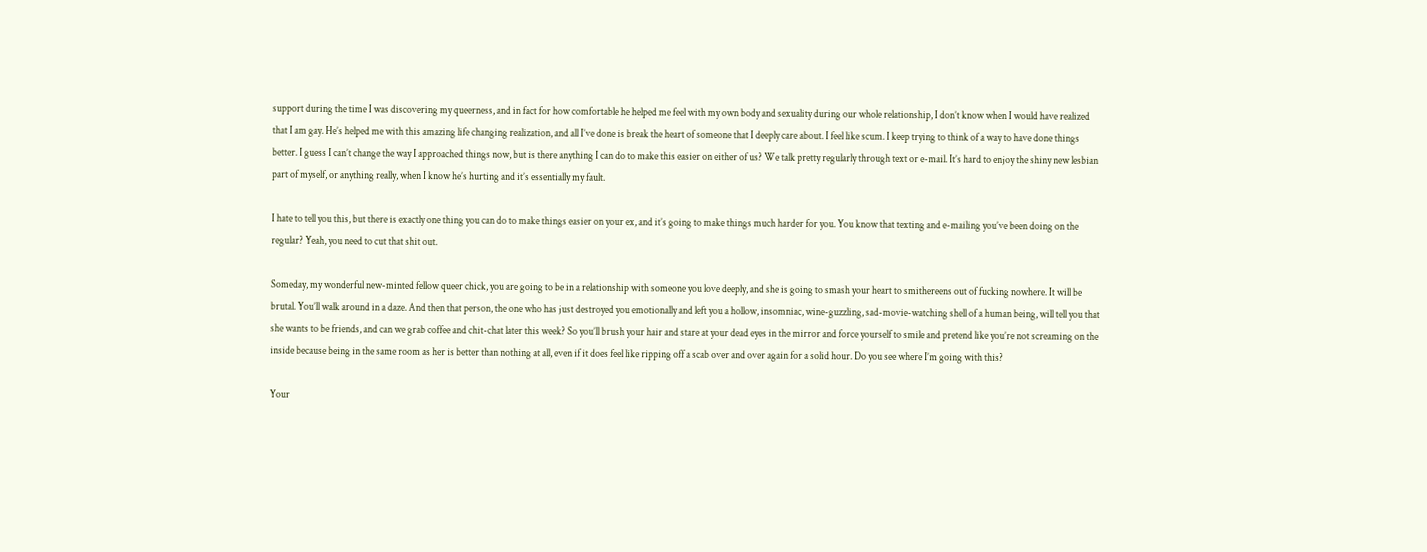support during the time I was discovering my queerness, and in fact for how comfortable he helped me feel with my own body and sexuality during our whole relationship, I don’t know when I would have realized that I am gay. He’s helped me with this amazing life changing realization, and all I’ve done is break the heart of someone that I deeply care about. I feel like scum. I keep trying to think of a way to have done things better. I guess I can’t change the way I approached things now, but is there anything I can do to make this easier on either of us? We talk pretty regularly through text or e-mail. It’s hard to enjoy the shiny new lesbian part of myself, or anything really, when I know he’s hurting and it’s essentially my fault.

I hate to tell you this, but there is exactly one thing you can do to make things easier on your ex, and it’s going to make things much harder for you. You know that texting and e-mailing you’ve been doing on the regular? Yeah, you need to cut that shit out.

Someday, my wonderful new-minted fellow queer chick, you are going to be in a relationship with someone you love deeply, and she is going to smash your heart to smithereens out of fucking nowhere. It will be brutal. You’ll walk around in a daze. And then that person, the one who has just destroyed you emotionally and left you a hollow, insomniac, wine-guzzling, sad-movie-watching shell of a human being, will tell you that she wants to be friends, and can we grab coffee and chit-chat later this week? So you’ll brush your hair and stare at your dead eyes in the mirror and force yourself to smile and pretend like you’re not screaming on the inside because being in the same room as her is better than nothing at all, even if it does feel like ripping off a scab over and over again for a solid hour. Do you see where I’m going with this?

Your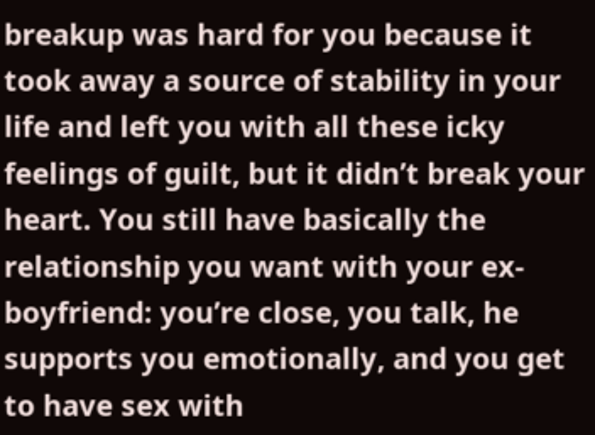breakup was hard for you because it took away a source of stability in your life and left you with all these icky feelings of guilt, but it didn’t break your heart. You still have basically the relationship you want with your ex-boyfriend: you’re close, you talk, he supports you emotionally, and you get to have sex with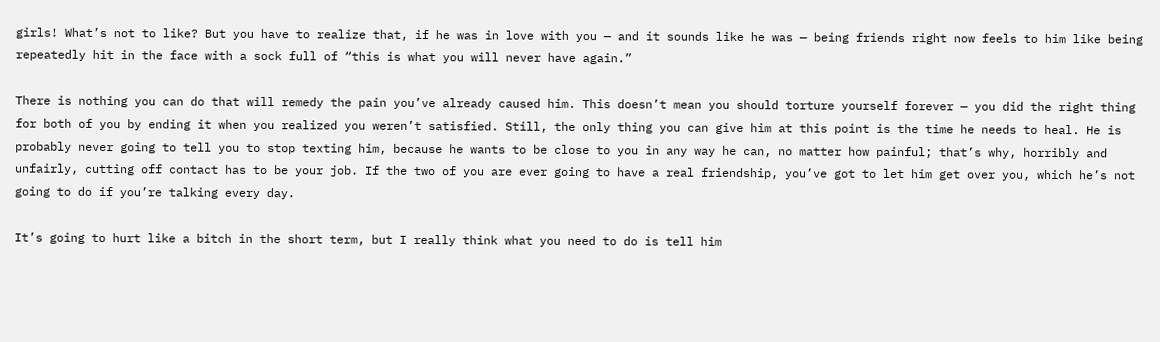girls! What’s not to like? But you have to realize that, if he was in love with you — and it sounds like he was — being friends right now feels to him like being repeatedly hit in the face with a sock full of “this is what you will never have again.”

There is nothing you can do that will remedy the pain you’ve already caused him. This doesn’t mean you should torture yourself forever — you did the right thing for both of you by ending it when you realized you weren’t satisfied. Still, the only thing you can give him at this point is the time he needs to heal. He is probably never going to tell you to stop texting him, because he wants to be close to you in any way he can, no matter how painful; that’s why, horribly and unfairly, cutting off contact has to be your job. If the two of you are ever going to have a real friendship, you’ve got to let him get over you, which he’s not going to do if you’re talking every day.

It’s going to hurt like a bitch in the short term, but I really think what you need to do is tell him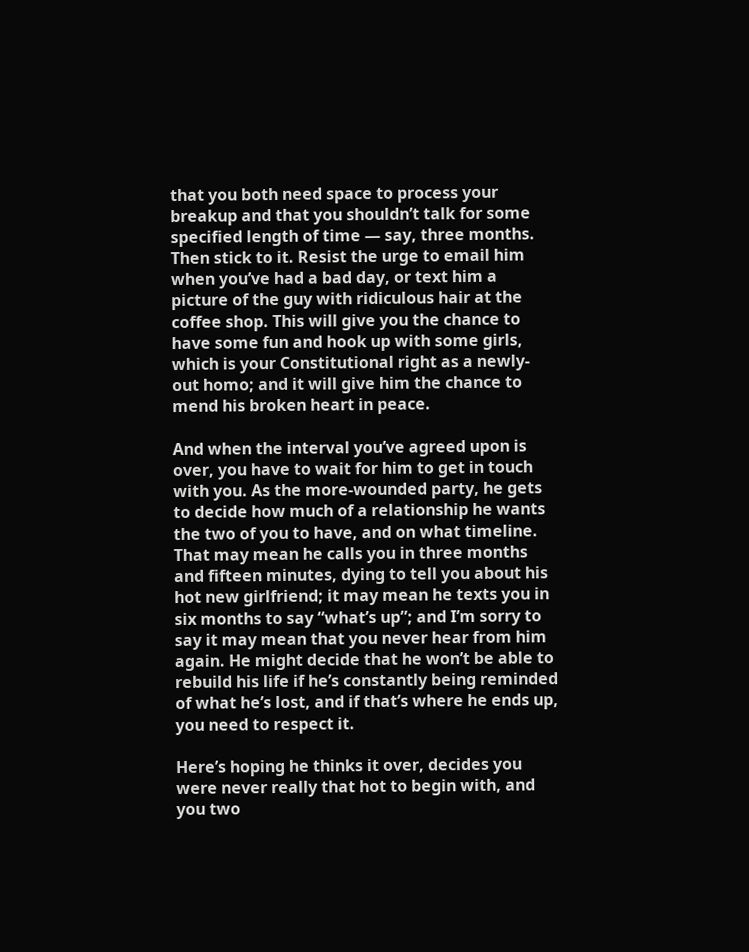that you both need space to process your breakup and that you shouldn’t talk for some specified length of time — say, three months. Then stick to it. Resist the urge to email him when you’ve had a bad day, or text him a picture of the guy with ridiculous hair at the coffee shop. This will give you the chance to have some fun and hook up with some girls, which is your Constitutional right as a newly-out homo; and it will give him the chance to mend his broken heart in peace.

And when the interval you’ve agreed upon is over, you have to wait for him to get in touch with you. As the more-wounded party, he gets to decide how much of a relationship he wants the two of you to have, and on what timeline. That may mean he calls you in three months and fifteen minutes, dying to tell you about his hot new girlfriend; it may mean he texts you in six months to say “what’s up”; and I’m sorry to say it may mean that you never hear from him again. He might decide that he won’t be able to rebuild his life if he’s constantly being reminded of what he’s lost, and if that’s where he ends up, you need to respect it.

Here’s hoping he thinks it over, decides you were never really that hot to begin with, and you two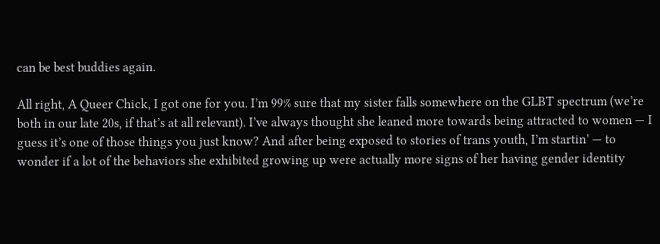can be best buddies again.

All right, A Queer Chick, I got one for you. I’m 99% sure that my sister falls somewhere on the GLBT spectrum (we’re both in our late 20s, if that’s at all relevant). I’ve always thought she leaned more towards being attracted to women — I guess it’s one of those things you just know? And after being exposed to stories of trans youth, I’m startin’ — to wonder if a lot of the behaviors she exhibited growing up were actually more signs of her having gender identity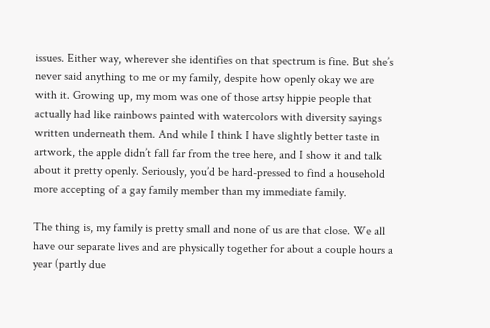issues. Either way, wherever she identifies on that spectrum is fine. But she’s never said anything to me or my family, despite how openly okay we are with it. Growing up, my mom was one of those artsy hippie people that actually had like rainbows painted with watercolors with diversity sayings written underneath them. And while I think I have slightly better taste in artwork, the apple didn’t fall far from the tree here, and I show it and talk about it pretty openly. Seriously, you’d be hard-pressed to find a household more accepting of a gay family member than my immediate family.

The thing is, my family is pretty small and none of us are that close. We all have our separate lives and are physically together for about a couple hours a year (partly due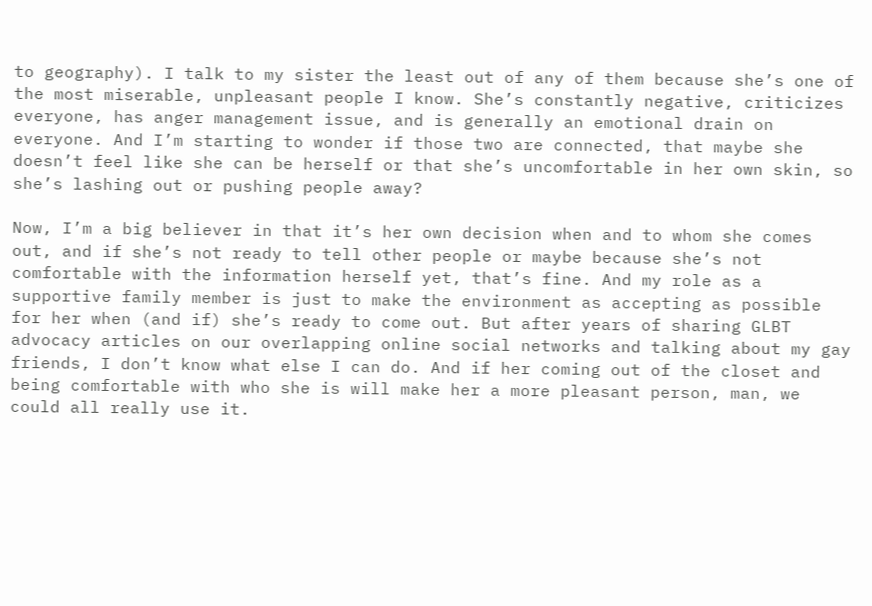to geography). I talk to my sister the least out of any of them because she’s one of the most miserable, unpleasant people I know. She’s constantly negative, criticizes everyone, has anger management issue, and is generally an emotional drain on everyone. And I’m starting to wonder if those two are connected, that maybe she doesn’t feel like she can be herself or that she’s uncomfortable in her own skin, so she’s lashing out or pushing people away?

Now, I’m a big believer in that it’s her own decision when and to whom she comes out, and if she’s not ready to tell other people or maybe because she’s not comfortable with the information herself yet, that’s fine. And my role as a supportive family member is just to make the environment as accepting as possible for her when (and if) she’s ready to come out. But after years of sharing GLBT advocacy articles on our overlapping online social networks and talking about my gay friends, I don’t know what else I can do. And if her coming out of the closet and being comfortable with who she is will make her a more pleasant person, man, we could all really use it.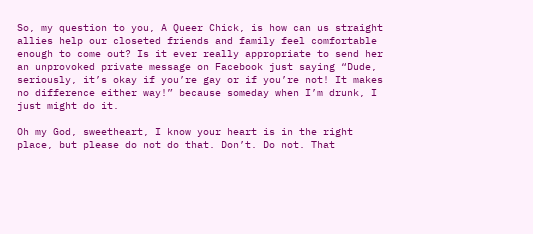So, my question to you, A Queer Chick, is how can us straight allies help our closeted friends and family feel comfortable enough to come out? Is it ever really appropriate to send her an unprovoked private message on Facebook just saying “Dude, seriously, it’s okay if you’re gay or if you’re not! It makes no difference either way!” because someday when I’m drunk, I just might do it.

Oh my God, sweetheart, I know your heart is in the right place, but please do not do that. Don’t. Do not. That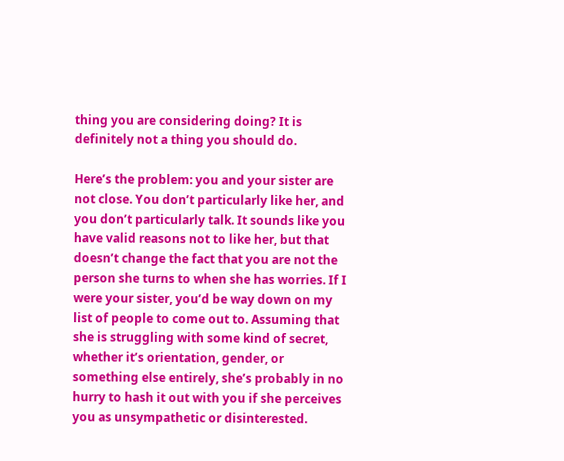thing you are considering doing? It is definitely not a thing you should do.

Here’s the problem: you and your sister are not close. You don’t particularly like her, and you don’t particularly talk. It sounds like you have valid reasons not to like her, but that doesn’t change the fact that you are not the person she turns to when she has worries. If I were your sister, you’d be way down on my list of people to come out to. Assuming that she is struggling with some kind of secret, whether it’s orientation, gender, or something else entirely, she’s probably in no hurry to hash it out with you if she perceives you as unsympathetic or disinterested.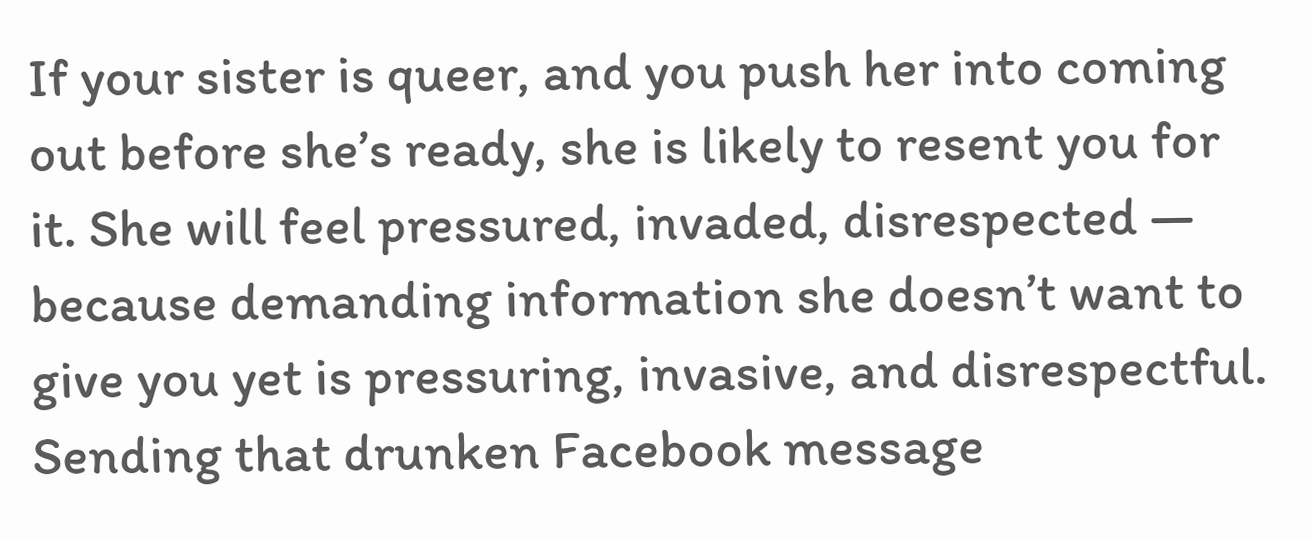If your sister is queer, and you push her into coming out before she’s ready, she is likely to resent you for it. She will feel pressured, invaded, disrespected — because demanding information she doesn’t want to give you yet is pressuring, invasive, and disrespectful. Sending that drunken Facebook message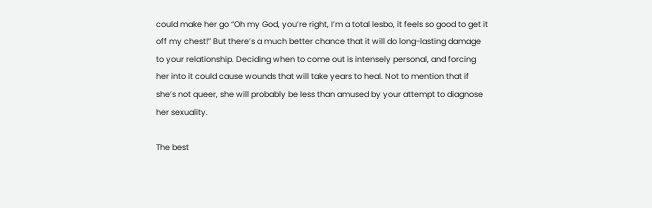could make her go “Oh my God, you’re right, I’m a total lesbo, it feels so good to get it off my chest!” But there’s a much better chance that it will do long-lasting damage to your relationship. Deciding when to come out is intensely personal, and forcing her into it could cause wounds that will take years to heal. Not to mention that if she’s not queer, she will probably be less than amused by your attempt to diagnose her sexuality.

The best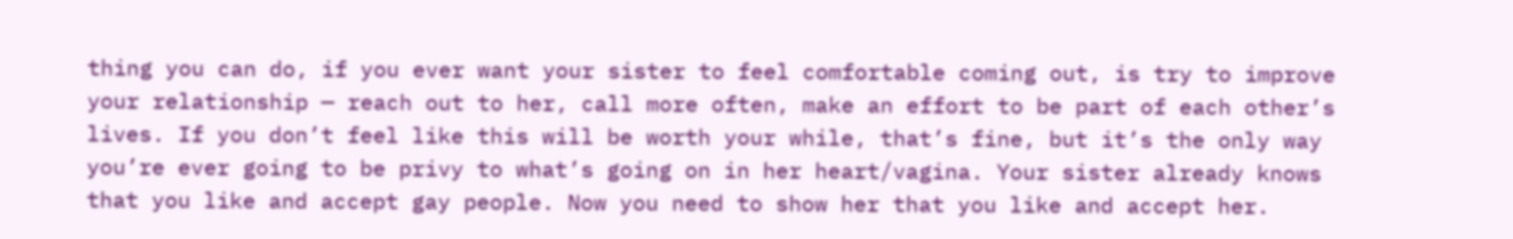thing you can do, if you ever want your sister to feel comfortable coming out, is try to improve your relationship — reach out to her, call more often, make an effort to be part of each other’s lives. If you don’t feel like this will be worth your while, that’s fine, but it’s the only way you’re ever going to be privy to what’s going on in her heart/vagina. Your sister already knows that you like and accept gay people. Now you need to show her that you like and accept her.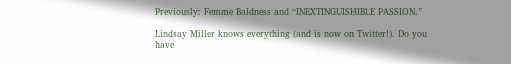Previously: Femme Baldness and “INEXTINGUISHIBLE PASSION.”

Lindsay Miller knows everything (and is now on Twitter!). Do you have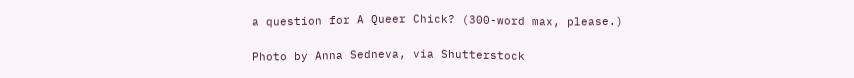a question for A Queer Chick? (300-word max, please.)

Photo by Anna Sedneva, via Shutterstock